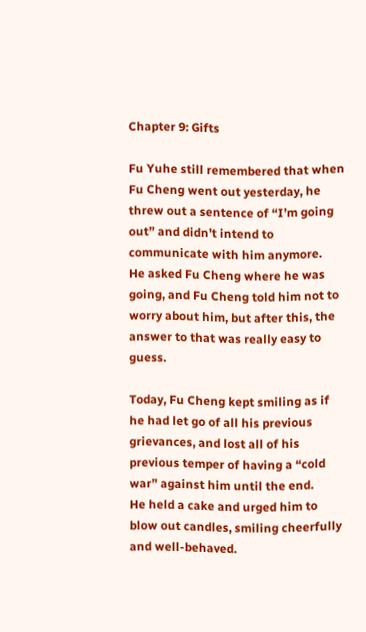Chapter 9: Gifts

Fu Yuhe still remembered that when Fu Cheng went out yesterday, he threw out a sentence of “I’m going out” and didn’t intend to communicate with him anymore.
He asked Fu Cheng where he was going, and Fu Cheng told him not to worry about him, but after this, the answer to that was really easy to guess.

Today, Fu Cheng kept smiling as if he had let go of all his previous grievances, and lost all of his previous temper of having a “cold war” against him until the end.
He held a cake and urged him to blow out candles, smiling cheerfully and well-behaved.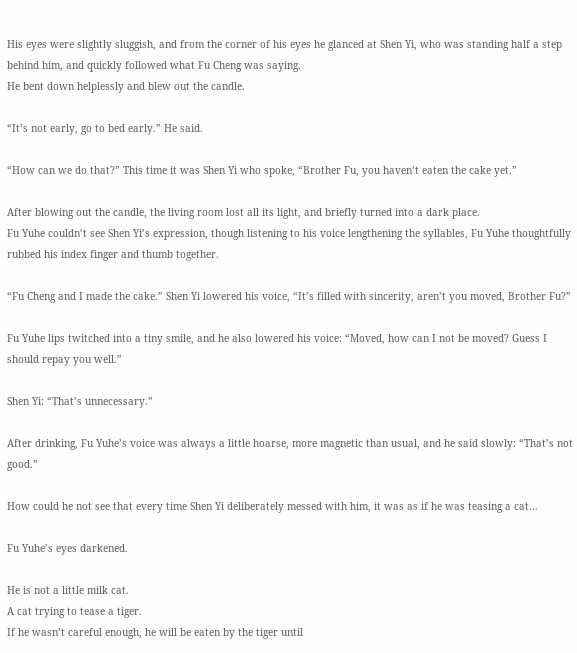His eyes were slightly sluggish, and from the corner of his eyes he glanced at Shen Yi, who was standing half a step behind him, and quickly followed what Fu Cheng was saying.
He bent down helplessly and blew out the candle.

“It’s not early, go to bed early.” He said.

“How can we do that?” This time it was Shen Yi who spoke, “Brother Fu, you haven’t eaten the cake yet.”

After blowing out the candle, the living room lost all its light, and briefly turned into a dark place.
Fu Yuhe couldn’t see Shen Yi’s expression, though listening to his voice lengthening the syllables, Fu Yuhe thoughtfully rubbed his index finger and thumb together.

“Fu Cheng and I made the cake.” Shen Yi lowered his voice, “It’s filled with sincerity, aren’t you moved, Brother Fu?”

Fu Yuhe lips twitched into a tiny smile, and he also lowered his voice: “Moved, how can I not be moved? Guess I should repay you well.”

Shen Yi: “That’s unnecessary.”

After drinking, Fu Yuhe’s voice was always a little hoarse, more magnetic than usual, and he said slowly: “That’s not good.”

How could he not see that every time Shen Yi deliberately messed with him, it was as if he was teasing a cat…

Fu Yuhe’s eyes darkened.

He is not a little milk cat.
A cat trying to tease a tiger.
If he wasn’t careful enough, he will be eaten by the tiger until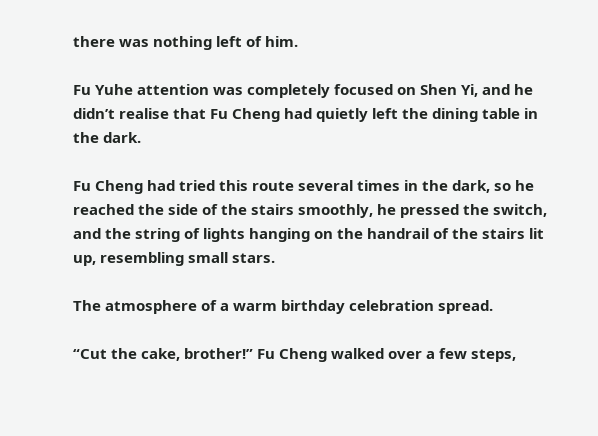there was nothing left of him.

Fu Yuhe attention was completely focused on Shen Yi, and he didn’t realise that Fu Cheng had quietly left the dining table in the dark.

Fu Cheng had tried this route several times in the dark, so he reached the side of the stairs smoothly, he pressed the switch, and the string of lights hanging on the handrail of the stairs lit up, resembling small stars.

The atmosphere of a warm birthday celebration spread.

“Cut the cake, brother!” Fu Cheng walked over a few steps,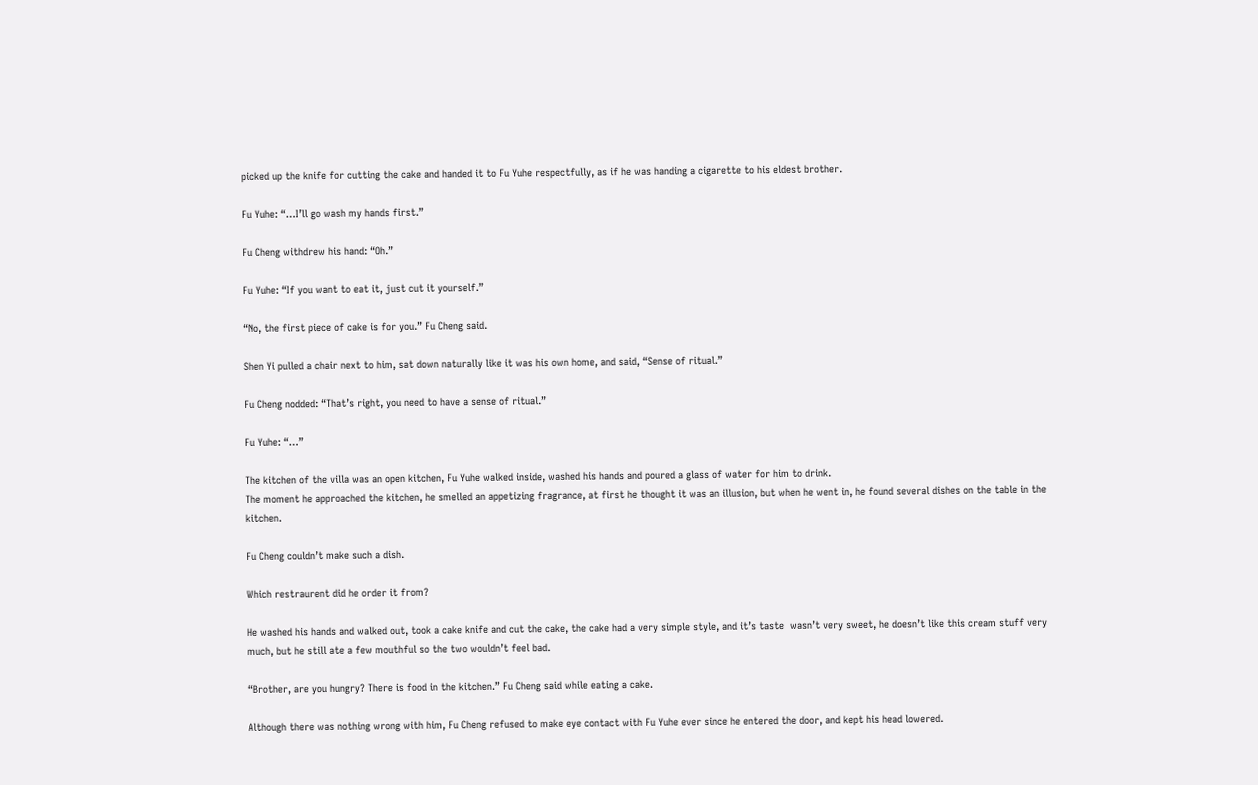picked up the knife for cutting the cake and handed it to Fu Yuhe respectfully, as if he was handing a cigarette to his eldest brother.

Fu Yuhe: “…I’ll go wash my hands first.”

Fu Cheng withdrew his hand: “Oh.”

Fu Yuhe: “If you want to eat it, just cut it yourself.”

“No, the first piece of cake is for you.” Fu Cheng said.

Shen Yi pulled a chair next to him, sat down naturally like it was his own home, and said, “Sense of ritual.”

Fu Cheng nodded: “That’s right, you need to have a sense of ritual.”

Fu Yuhe: “…”

The kitchen of the villa was an open kitchen, Fu Yuhe walked inside, washed his hands and poured a glass of water for him to drink.
The moment he approached the kitchen, he smelled an appetizing fragrance, at first he thought it was an illusion, but when he went in, he found several dishes on the table in the kitchen.

Fu Cheng couldn’t make such a dish.

Which restraurent did he order it from?

He washed his hands and walked out, took a cake knife and cut the cake, the cake had a very simple style, and it’s taste  wasn’t very sweet, he doesn’t like this cream stuff very much, but he still ate a few mouthful so the two wouldn’t feel bad.

“Brother, are you hungry? There is food in the kitchen.” Fu Cheng said while eating a cake.

Although there was nothing wrong with him, Fu Cheng refused to make eye contact with Fu Yuhe ever since he entered the door, and kept his head lowered.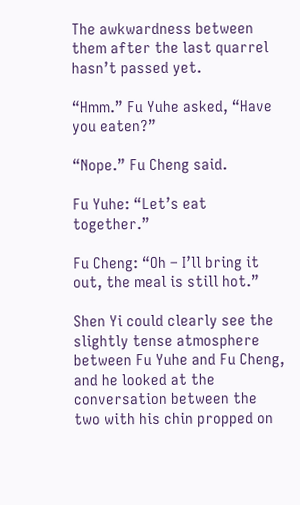The awkwardness between them after the last quarrel hasn’t passed yet.

“Hmm.” Fu Yuhe asked, “Have you eaten?”

“Nope.” Fu Cheng said.

Fu Yuhe: “Let’s eat together.”

Fu Cheng: “Oh – I’ll bring it out, the meal is still hot.”

Shen Yi could clearly see the slightly tense atmosphere between Fu Yuhe and Fu Cheng, and he looked at the conversation between the two with his chin propped on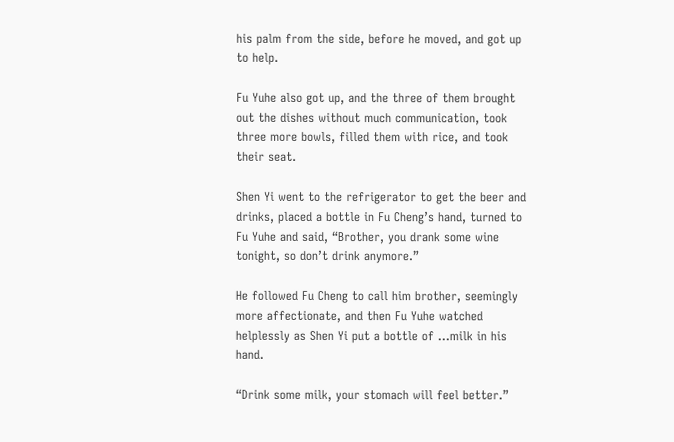his palm from the side, before he moved, and got up to help.

Fu Yuhe also got up, and the three of them brought out the dishes without much communication, took three more bowls, filled them with rice, and took their seat.

Shen Yi went to the refrigerator to get the beer and drinks, placed a bottle in Fu Cheng’s hand, turned to Fu Yuhe and said, “Brother, you drank some wine tonight, so don’t drink anymore.”

He followed Fu Cheng to call him brother, seemingly more affectionate, and then Fu Yuhe watched helplessly as Shen Yi put a bottle of …milk in his hand.

“Drink some milk, your stomach will feel better.”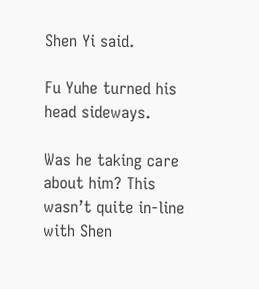Shen Yi said.

Fu Yuhe turned his head sideways.

Was he taking care about him? This wasn’t quite in-line with Shen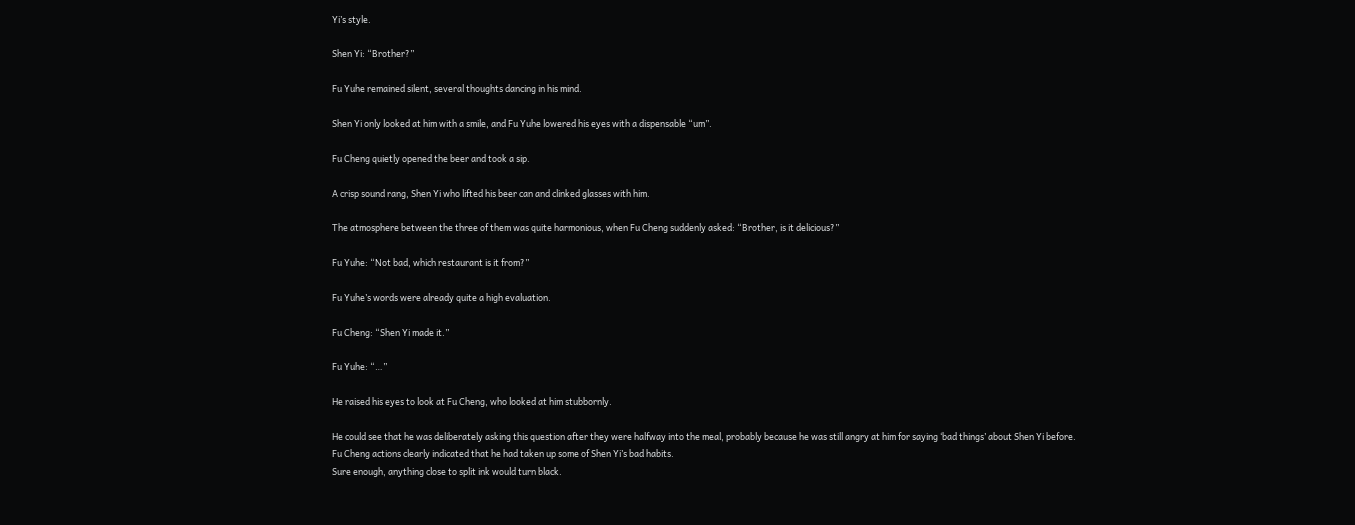Yi’s style.

Shen Yi: “Brother?”

Fu Yuhe remained silent, several thoughts dancing in his mind.

Shen Yi only looked at him with a smile, and Fu Yuhe lowered his eyes with a dispensable “um”.

Fu Cheng quietly opened the beer and took a sip.

A crisp sound rang, Shen Yi who lifted his beer can and clinked glasses with him.

The atmosphere between the three of them was quite harmonious, when Fu Cheng suddenly asked: “Brother, is it delicious?”

Fu Yuhe: “Not bad, which restaurant is it from?”

Fu Yuhe’s words were already quite a high evaluation.

Fu Cheng: “Shen Yi made it.”

Fu Yuhe: “…”

He raised his eyes to look at Fu Cheng, who looked at him stubbornly.

He could see that he was deliberately asking this question after they were halfway into the meal, probably because he was still angry at him for saying ‘bad things’ about Shen Yi before.
Fu Cheng actions clearly indicated that he had taken up some of Shen Yi’s bad habits.
Sure enough, anything close to split ink would turn black.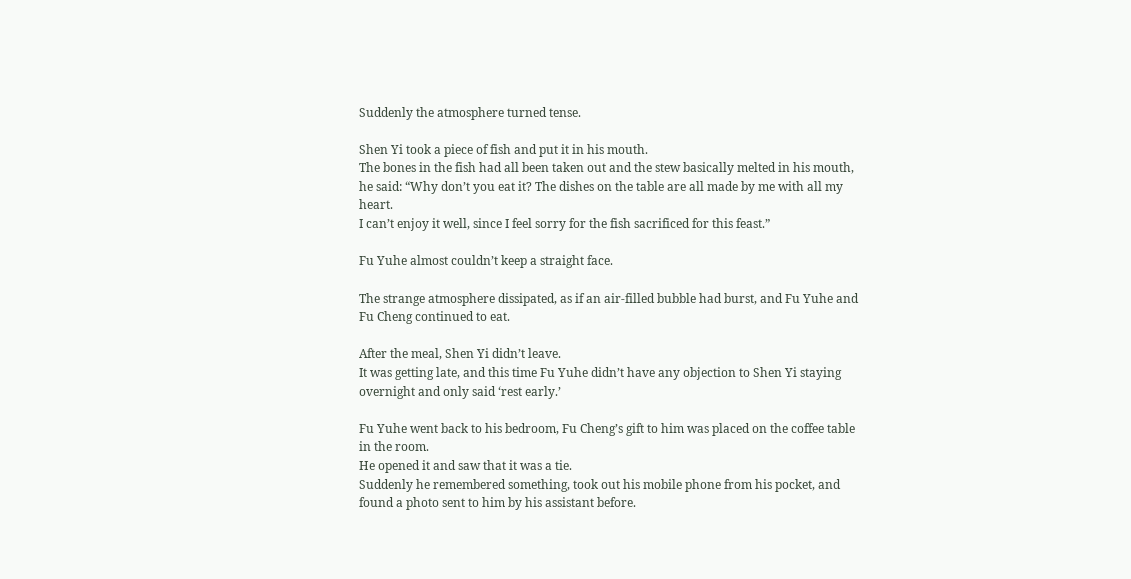Suddenly the atmosphere turned tense.

Shen Yi took a piece of fish and put it in his mouth.
The bones in the fish had all been taken out and the stew basically melted in his mouth, he said: “Why don’t you eat it? The dishes on the table are all made by me with all my heart.
I can’t enjoy it well, since I feel sorry for the fish sacrificed for this feast.”

Fu Yuhe almost couldn’t keep a straight face.

The strange atmosphere dissipated, as if an air-filled bubble had burst, and Fu Yuhe and Fu Cheng continued to eat.

After the meal, Shen Yi didn’t leave.
It was getting late, and this time Fu Yuhe didn’t have any objection to Shen Yi staying overnight and only said ‘rest early.’

Fu Yuhe went back to his bedroom, Fu Cheng’s gift to him was placed on the coffee table in the room.
He opened it and saw that it was a tie.
Suddenly he remembered something, took out his mobile phone from his pocket, and found a photo sent to him by his assistant before.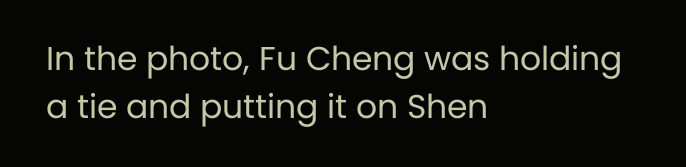In the photo, Fu Cheng was holding a tie and putting it on Shen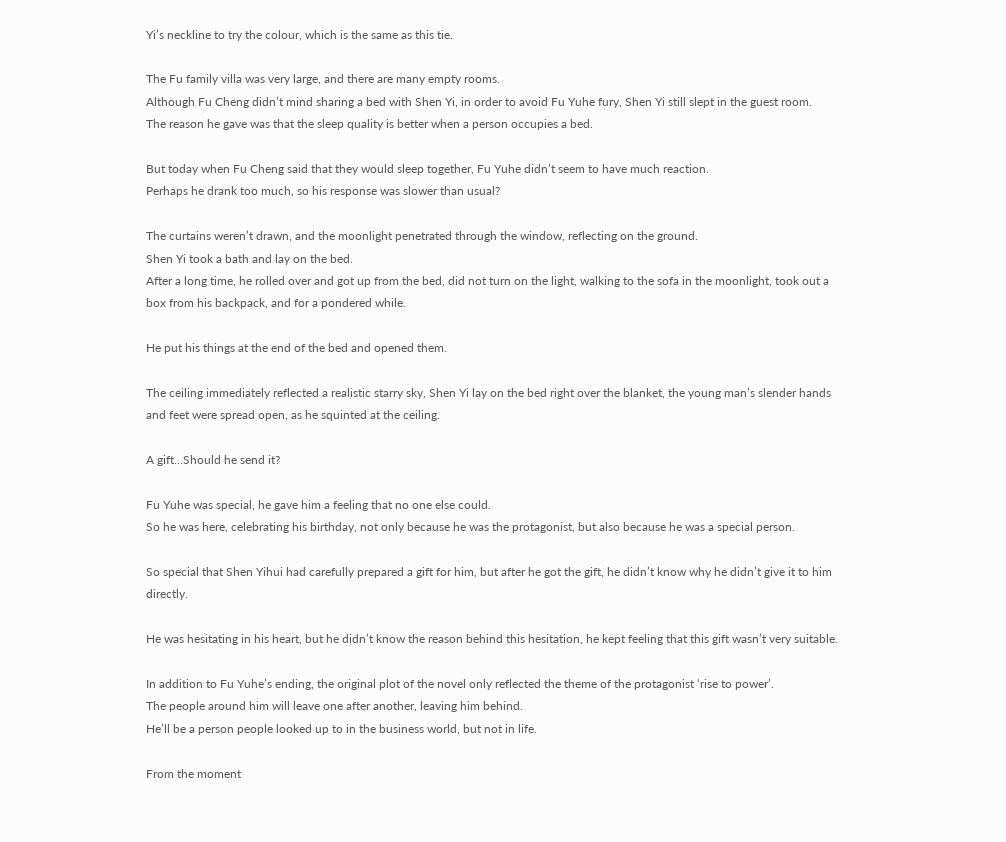Yi’s neckline to try the colour, which is the same as this tie.

The Fu family villa was very large, and there are many empty rooms.
Although Fu Cheng didn’t mind sharing a bed with Shen Yi, in order to avoid Fu Yuhe fury, Shen Yi still slept in the guest room.
The reason he gave was that the sleep quality is better when a person occupies a bed.

But today when Fu Cheng said that they would sleep together, Fu Yuhe didn’t seem to have much reaction.
Perhaps he drank too much, so his response was slower than usual?

The curtains weren’t drawn, and the moonlight penetrated through the window, reflecting on the ground.
Shen Yi took a bath and lay on the bed.
After a long time, he rolled over and got up from the bed, did not turn on the light, walking to the sofa in the moonlight, took out a box from his backpack, and for a pondered while.

He put his things at the end of the bed and opened them.

The ceiling immediately reflected a realistic starry sky, Shen Yi lay on the bed right over the blanket, the young man’s slender hands and feet were spread open, as he squinted at the ceiling.

A gift…Should he send it?

Fu Yuhe was special, he gave him a feeling that no one else could.
So he was here, celebrating his birthday, not only because he was the protagonist, but also because he was a special person.

So special that Shen Yihui had carefully prepared a gift for him, but after he got the gift, he didn’t know why he didn’t give it to him directly.

He was hesitating in his heart, but he didn’t know the reason behind this hesitation, he kept feeling that this gift wasn’t very suitable.

In addition to Fu Yuhe’s ending, the original plot of the novel only reflected the theme of the protagonist ‘rise to power’.
The people around him will leave one after another, leaving him behind.
He’ll be a person people looked up to in the business world, but not in life.

From the moment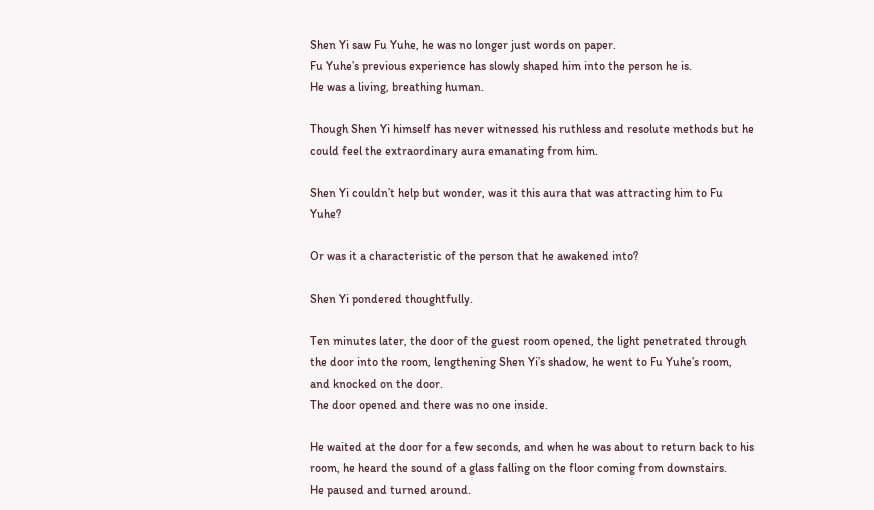Shen Yi saw Fu Yuhe, he was no longer just words on paper.
Fu Yuhe’s previous experience has slowly shaped him into the person he is.
He was a living, breathing human.

Though Shen Yi himself has never witnessed his ruthless and resolute methods but he could feel the extraordinary aura emanating from him.

Shen Yi couldn’t help but wonder, was it this aura that was attracting him to Fu Yuhe?

Or was it a characteristic of the person that he awakened into?

Shen Yi pondered thoughtfully.

Ten minutes later, the door of the guest room opened, the light penetrated through the door into the room, lengthening Shen Yi’s shadow, he went to Fu Yuhe’s room, and knocked on the door.
The door opened and there was no one inside.

He waited at the door for a few seconds, and when he was about to return back to his room, he heard the sound of a glass falling on the floor coming from downstairs.
He paused and turned around.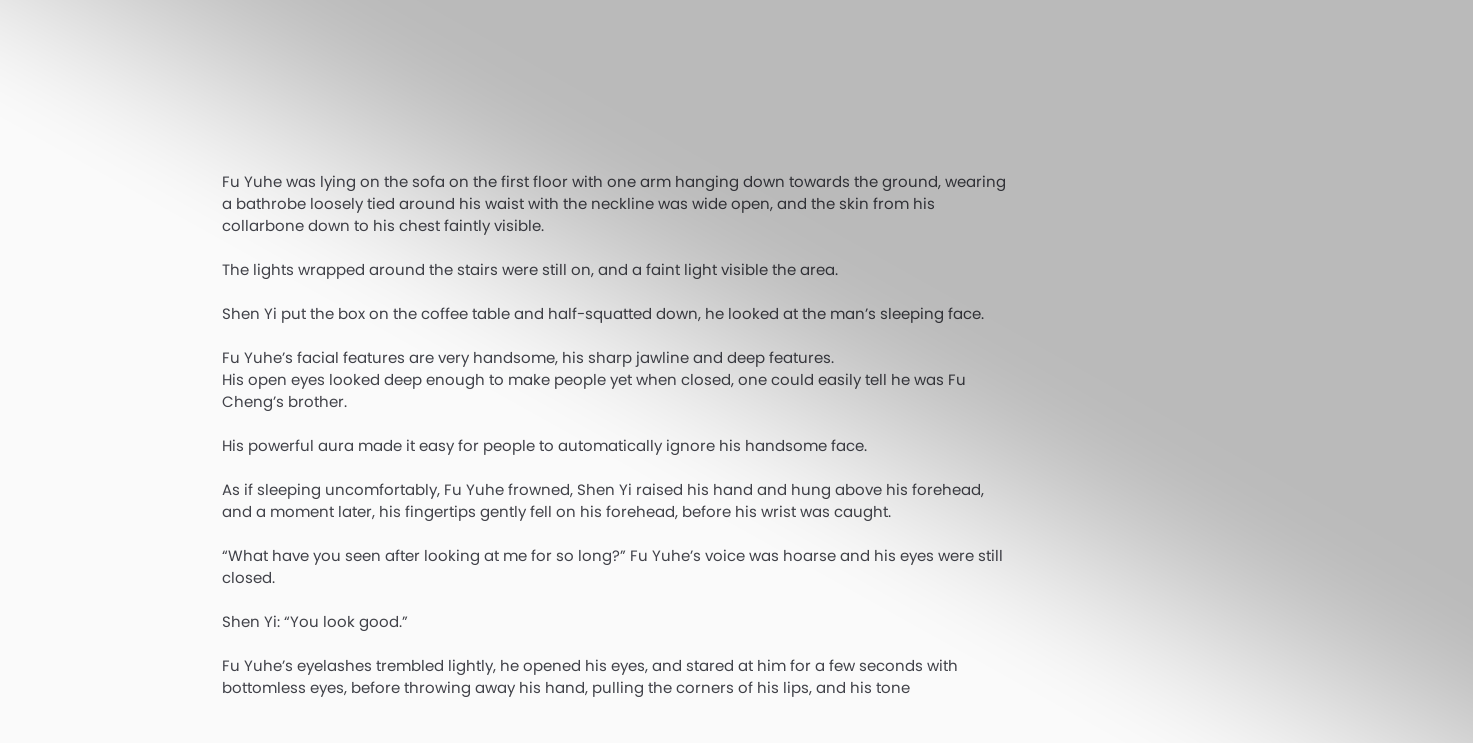Fu Yuhe was lying on the sofa on the first floor with one arm hanging down towards the ground, wearing a bathrobe loosely tied around his waist with the neckline was wide open, and the skin from his collarbone down to his chest faintly visible.

The lights wrapped around the stairs were still on, and a faint light visible the area.

Shen Yi put the box on the coffee table and half-squatted down, he looked at the man’s sleeping face.

Fu Yuhe’s facial features are very handsome, his sharp jawline and deep features.
His open eyes looked deep enough to make people yet when closed, one could easily tell he was Fu Cheng’s brother.

His powerful aura made it easy for people to automatically ignore his handsome face.

As if sleeping uncomfortably, Fu Yuhe frowned, Shen Yi raised his hand and hung above his forehead, and a moment later, his fingertips gently fell on his forehead, before his wrist was caught.

“What have you seen after looking at me for so long?” Fu Yuhe’s voice was hoarse and his eyes were still closed.

Shen Yi: “You look good.”

Fu Yuhe’s eyelashes trembled lightly, he opened his eyes, and stared at him for a few seconds with bottomless eyes, before throwing away his hand, pulling the corners of his lips, and his tone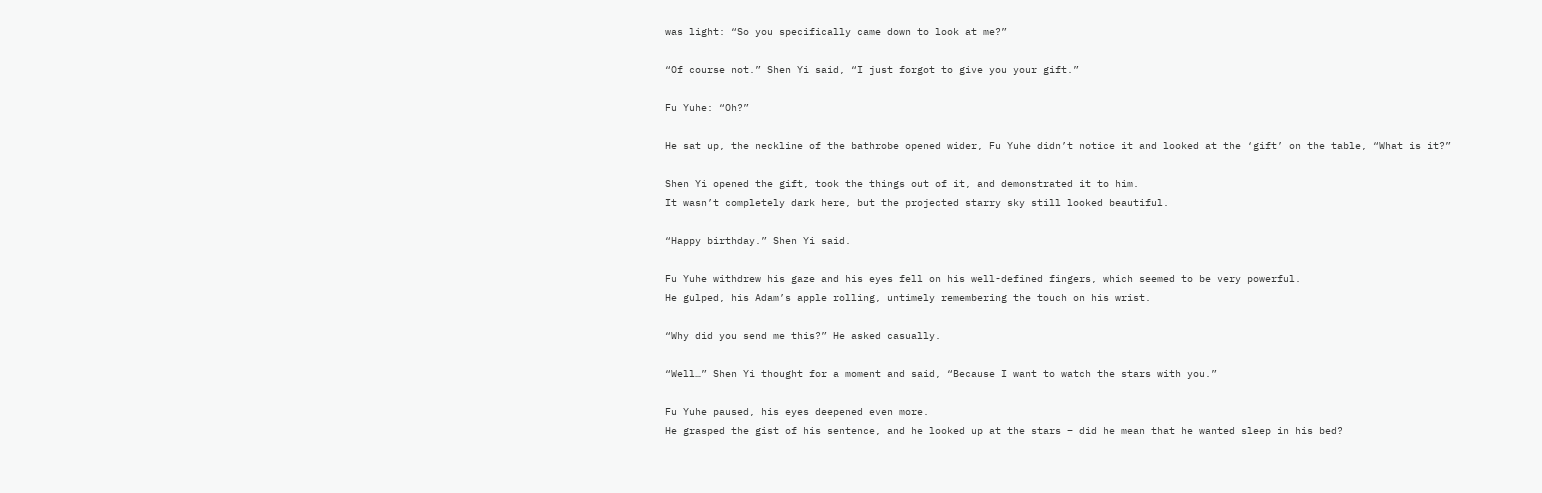was light: “So you specifically came down to look at me?”

“Of course not.” Shen Yi said, “I just forgot to give you your gift.”

Fu Yuhe: “Oh?”

He sat up, the neckline of the bathrobe opened wider, Fu Yuhe didn’t notice it and looked at the ‘gift’ on the table, “What is it?”

Shen Yi opened the gift, took the things out of it, and demonstrated it to him.
It wasn’t completely dark here, but the projected starry sky still looked beautiful.

“Happy birthday.” Shen Yi said.

Fu Yuhe withdrew his gaze and his eyes fell on his well-defined fingers, which seemed to be very powerful.
He gulped, his Adam’s apple rolling, untimely remembering the touch on his wrist.

“Why did you send me this?” He asked casually.

“Well…” Shen Yi thought for a moment and said, “Because I want to watch the stars with you.”

Fu Yuhe paused, his eyes deepened even more.
He grasped the gist of his sentence, and he looked up at the stars – did he mean that he wanted sleep in his bed?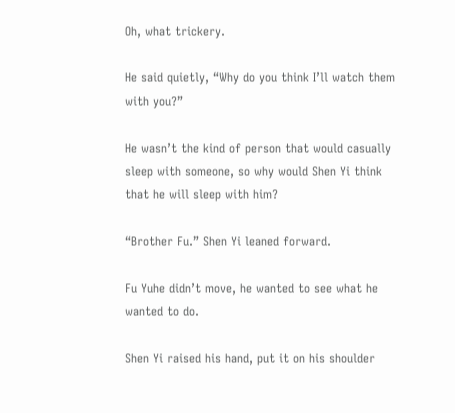Oh, what trickery.

He said quietly, “Why do you think I’ll watch them with you?”

He wasn’t the kind of person that would casually sleep with someone, so why would Shen Yi think that he will sleep with him?

“Brother Fu.” Shen Yi leaned forward.

Fu Yuhe didn’t move, he wanted to see what he wanted to do.

Shen Yi raised his hand, put it on his shoulder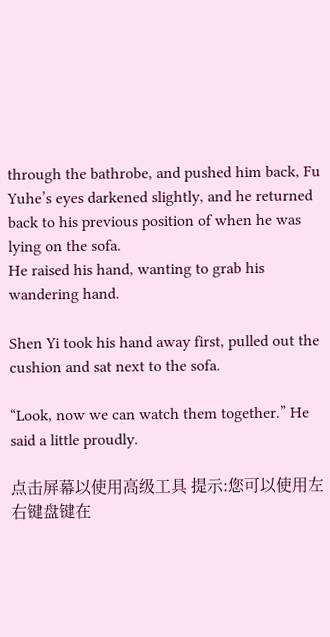through the bathrobe, and pushed him back, Fu Yuhe’s eyes darkened slightly, and he returned back to his previous position of when he was lying on the sofa.
He raised his hand, wanting to grab his wandering hand.

Shen Yi took his hand away first, pulled out the cushion and sat next to the sofa.

“Look, now we can watch them together.” He said a little proudly.

点击屏幕以使用高级工具 提示:您可以使用左右键盘键在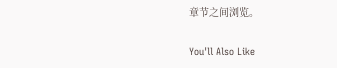章节之间浏览。

You'll Also Like